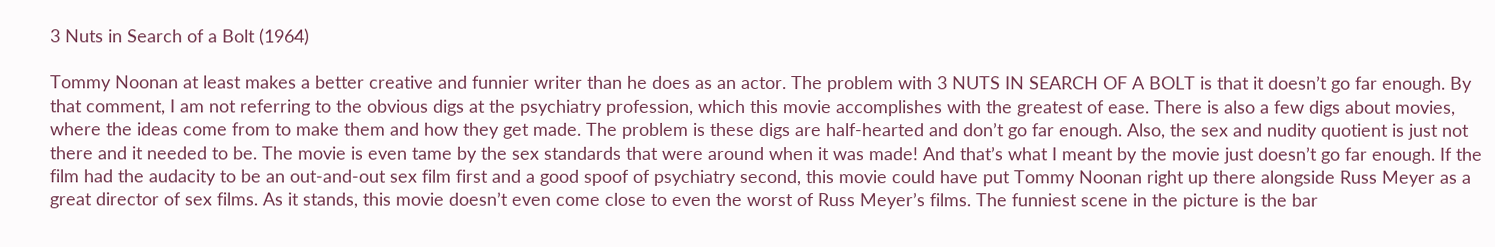3 Nuts in Search of a Bolt (1964)

Tommy Noonan at least makes a better creative and funnier writer than he does as an actor. The problem with 3 NUTS IN SEARCH OF A BOLT is that it doesn’t go far enough. By that comment, I am not referring to the obvious digs at the psychiatry profession, which this movie accomplishes with the greatest of ease. There is also a few digs about movies, where the ideas come from to make them and how they get made. The problem is these digs are half-hearted and don’t go far enough. Also, the sex and nudity quotient is just not there and it needed to be. The movie is even tame by the sex standards that were around when it was made! And that’s what I meant by the movie just doesn’t go far enough. If the film had the audacity to be an out-and-out sex film first and a good spoof of psychiatry second, this movie could have put Tommy Noonan right up there alongside Russ Meyer as a great director of sex films. As it stands, this movie doesn’t even come close to even the worst of Russ Meyer’s films. The funniest scene in the picture is the bar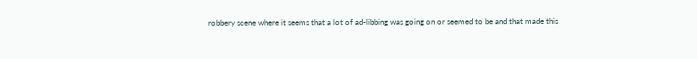robbery scene where it seems that a lot of ad-libbing was going on or seemed to be and that made this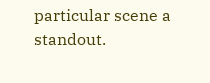particular scene a standout.